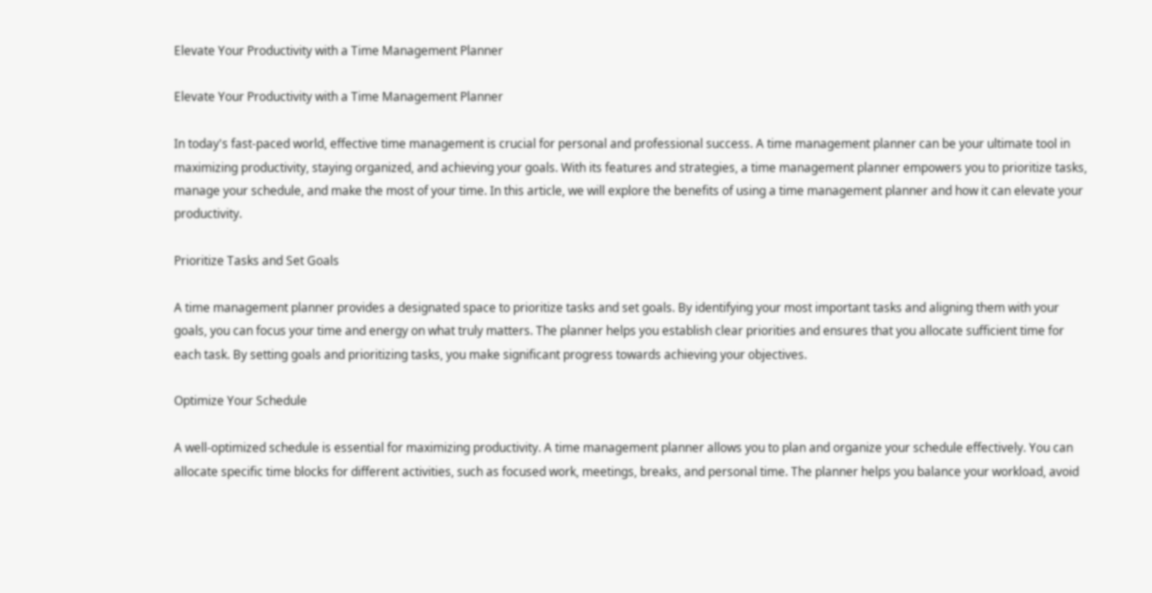Elevate Your Productivity with a Time Management Planner

Elevate Your Productivity with a Time Management Planner

In today's fast-paced world, effective time management is crucial for personal and professional success. A time management planner can be your ultimate tool in maximizing productivity, staying organized, and achieving your goals. With its features and strategies, a time management planner empowers you to prioritize tasks, manage your schedule, and make the most of your time. In this article, we will explore the benefits of using a time management planner and how it can elevate your productivity.

Prioritize Tasks and Set Goals

A time management planner provides a designated space to prioritize tasks and set goals. By identifying your most important tasks and aligning them with your goals, you can focus your time and energy on what truly matters. The planner helps you establish clear priorities and ensures that you allocate sufficient time for each task. By setting goals and prioritizing tasks, you make significant progress towards achieving your objectives.

Optimize Your Schedule

A well-optimized schedule is essential for maximizing productivity. A time management planner allows you to plan and organize your schedule effectively. You can allocate specific time blocks for different activities, such as focused work, meetings, breaks, and personal time. The planner helps you balance your workload, avoid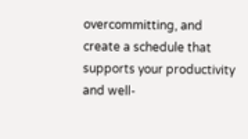overcommitting, and create a schedule that supports your productivity and well-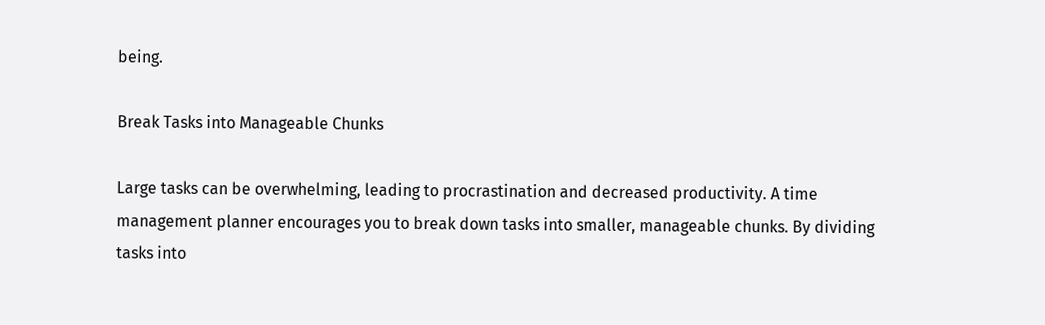being.

Break Tasks into Manageable Chunks

Large tasks can be overwhelming, leading to procrastination and decreased productivity. A time management planner encourages you to break down tasks into smaller, manageable chunks. By dividing tasks into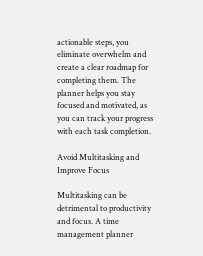actionable steps, you eliminate overwhelm and create a clear roadmap for completing them. The planner helps you stay focused and motivated, as you can track your progress with each task completion.

Avoid Multitasking and Improve Focus

Multitasking can be detrimental to productivity and focus. A time management planner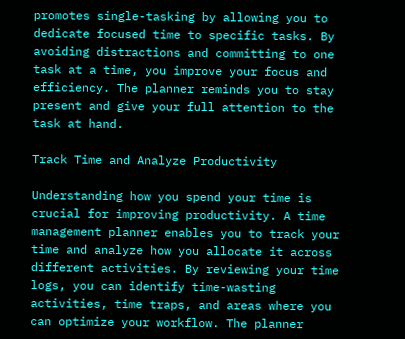promotes single-tasking by allowing you to dedicate focused time to specific tasks. By avoiding distractions and committing to one task at a time, you improve your focus and efficiency. The planner reminds you to stay present and give your full attention to the task at hand.

Track Time and Analyze Productivity

Understanding how you spend your time is crucial for improving productivity. A time management planner enables you to track your time and analyze how you allocate it across different activities. By reviewing your time logs, you can identify time-wasting activities, time traps, and areas where you can optimize your workflow. The planner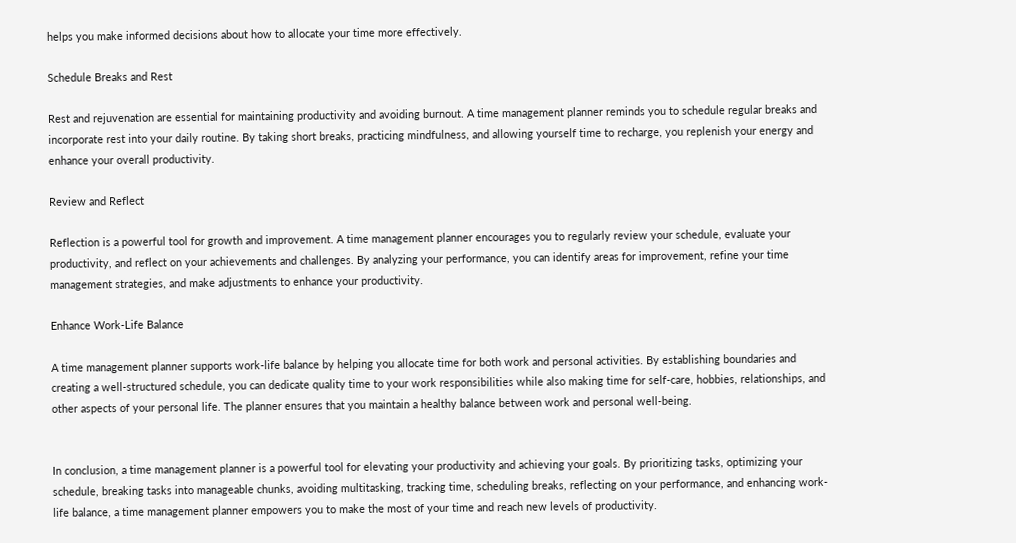helps you make informed decisions about how to allocate your time more effectively.

Schedule Breaks and Rest

Rest and rejuvenation are essential for maintaining productivity and avoiding burnout. A time management planner reminds you to schedule regular breaks and incorporate rest into your daily routine. By taking short breaks, practicing mindfulness, and allowing yourself time to recharge, you replenish your energy and enhance your overall productivity.

Review and Reflect

Reflection is a powerful tool for growth and improvement. A time management planner encourages you to regularly review your schedule, evaluate your productivity, and reflect on your achievements and challenges. By analyzing your performance, you can identify areas for improvement, refine your time management strategies, and make adjustments to enhance your productivity.

Enhance Work-Life Balance

A time management planner supports work-life balance by helping you allocate time for both work and personal activities. By establishing boundaries and creating a well-structured schedule, you can dedicate quality time to your work responsibilities while also making time for self-care, hobbies, relationships, and other aspects of your personal life. The planner ensures that you maintain a healthy balance between work and personal well-being.


In conclusion, a time management planner is a powerful tool for elevating your productivity and achieving your goals. By prioritizing tasks, optimizing your schedule, breaking tasks into manageable chunks, avoiding multitasking, tracking time, scheduling breaks, reflecting on your performance, and enhancing work-life balance, a time management planner empowers you to make the most of your time and reach new levels of productivity.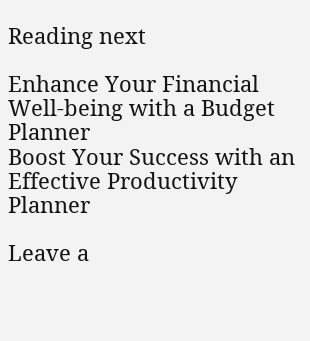Reading next

Enhance Your Financial Well-being with a Budget Planner
Boost Your Success with an Effective Productivity Planner

Leave a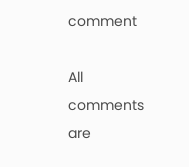comment

All comments are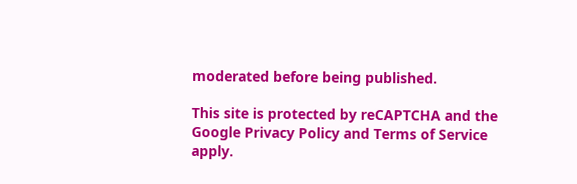moderated before being published.

This site is protected by reCAPTCHA and the Google Privacy Policy and Terms of Service apply.